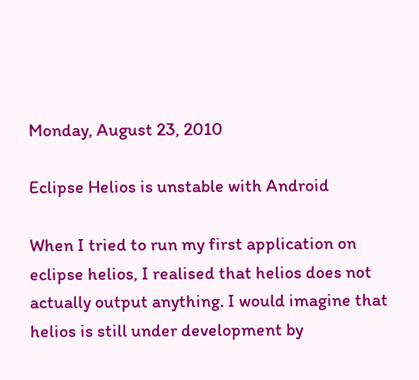Monday, August 23, 2010

Eclipse Helios is unstable with Android

When I tried to run my first application on eclipse helios, I realised that helios does not actually output anything. I would imagine that helios is still under development by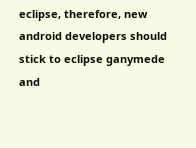eclipse, therefore, new android developers should stick to eclipse ganymede and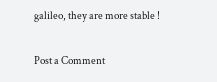galileo, they are more stable !


Post a Comment